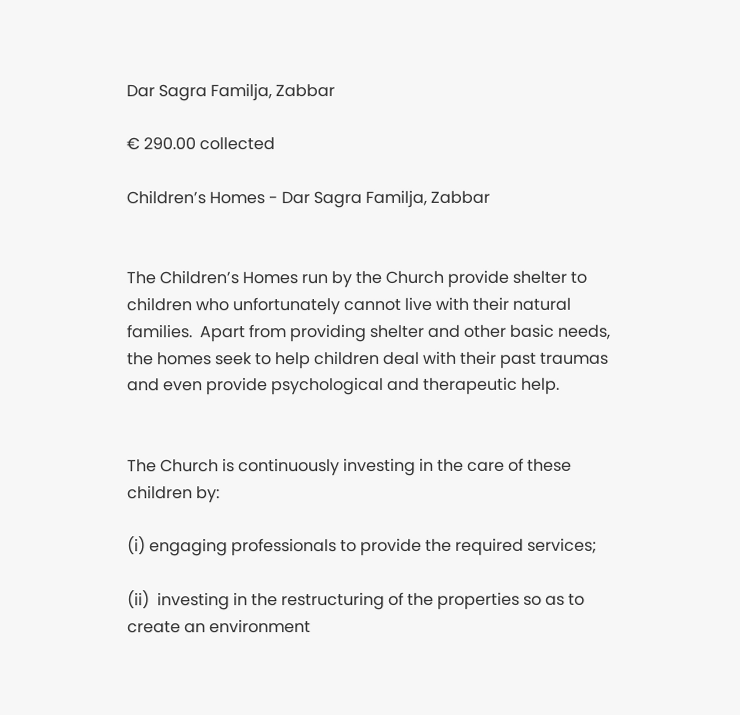Dar Sagra Familja, Zabbar

€ 290.00 collected

Children’s Homes - Dar Sagra Familja, Zabbar


The Children’s Homes run by the Church provide shelter to children who unfortunately cannot live with their natural families.  Apart from providing shelter and other basic needs, the homes seek to help children deal with their past traumas and even provide psychological and therapeutic help.


The Church is continuously investing in the care of these children by:

(i) engaging professionals to provide the required services;

(ii)  investing in the restructuring of the properties so as to create an environment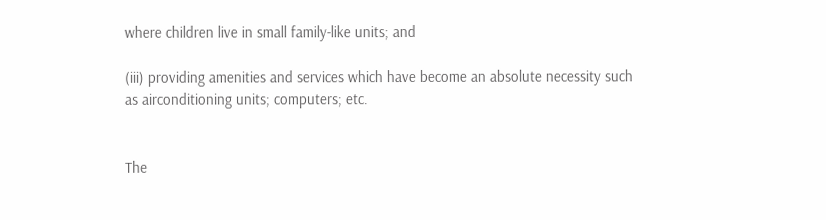where children live in small family-like units; and

(iii) providing amenities and services which have become an absolute necessity such as airconditioning units; computers; etc.


The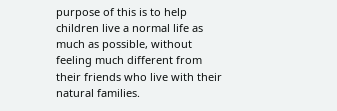purpose of this is to help children live a normal life as much as possible, without feeling much different from their friends who live with their natural families.